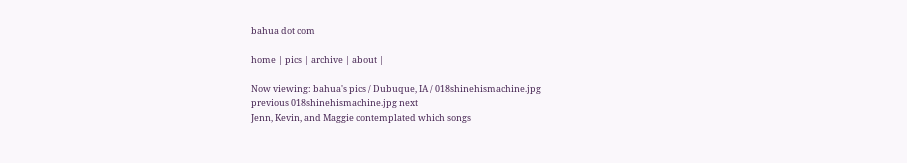bahua dot com

home | pics | archive | about |

Now viewing: bahua's pics / Dubuque, IA / 018shinehismachine.jpg
previous 018shinehismachine.jpg next
Jenn, Kevin, and Maggie contemplated which songs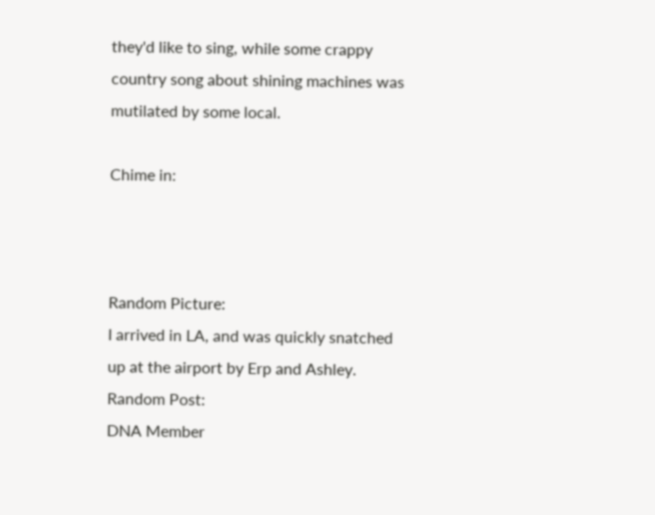they'd like to sing, while some crappy country song about shining machines was mutilated by some local.

Chime in:



Random Picture:
I arrived in LA, and was quickly snatched up at the airport by Erp and Ashley.
Random Post:
DNA Member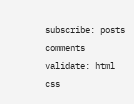subscribe: posts comments
validate: html css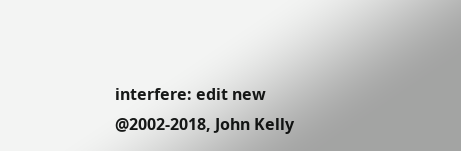interfere: edit new
@2002-2018, John Kelly